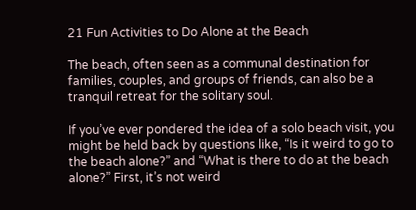21 Fun Activities to Do Alone at the Beach

The beach, often seen as a communal destination for families, couples, and groups of friends, can also be a tranquil retreat for the solitary soul.

If you’ve ever pondered the idea of a solo beach visit, you might be held back by questions like, “Is it weird to go to the beach alone?” and “What is there to do at the beach alone?” First, it’s not weird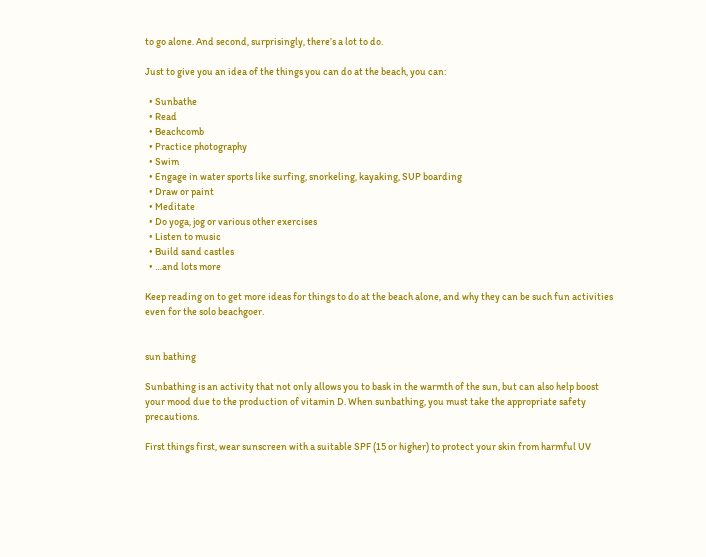to go alone. And second, surprisingly, there’s a lot to do.

Just to give you an idea of the things you can do at the beach, you can:

  • Sunbathe
  • Read
  • Beachcomb
  • Practice photography
  • Swim
  • Engage in water sports like surfing, snorkeling, kayaking, SUP boarding
  • Draw or paint
  • Meditate
  • Do yoga, jog or various other exercises
  • Listen to music
  • Build sand castles
  • …and lots more

Keep reading on to get more ideas for things to do at the beach alone, and why they can be such fun activities even for the solo beachgoer.


sun bathing

Sunbathing is an activity that not only allows you to bask in the warmth of the sun, but can also help boost your mood due to the production of vitamin D. When sunbathing, you must take the appropriate safety precautions.

First things first, wear sunscreen with a suitable SPF (15 or higher) to protect your skin from harmful UV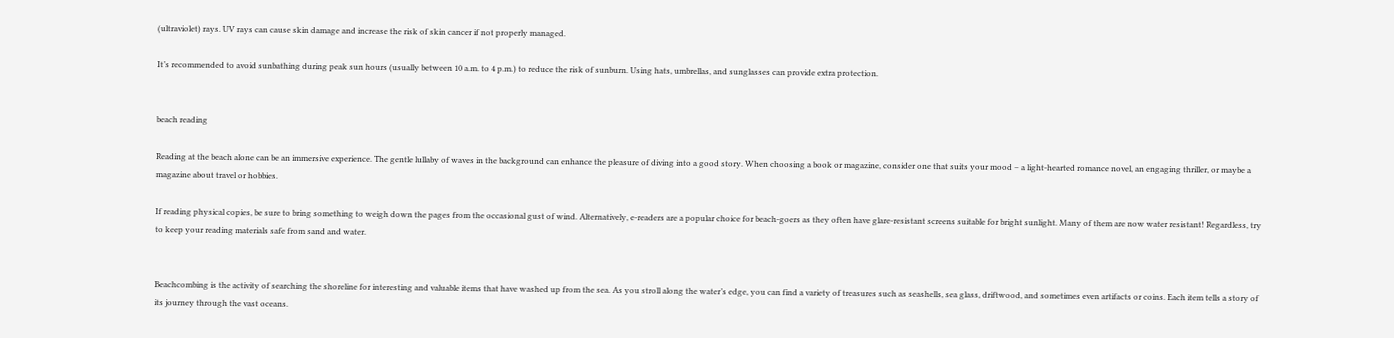(ultraviolet) rays. UV rays can cause skin damage and increase the risk of skin cancer if not properly managed.

It’s recommended to avoid sunbathing during peak sun hours (usually between 10 a.m. to 4 p.m.) to reduce the risk of sunburn. Using hats, umbrellas, and sunglasses can provide extra protection.


beach reading

Reading at the beach alone can be an immersive experience. The gentle lullaby of waves in the background can enhance the pleasure of diving into a good story. When choosing a book or magazine, consider one that suits your mood – a light-hearted romance novel, an engaging thriller, or maybe a magazine about travel or hobbies.

If reading physical copies, be sure to bring something to weigh down the pages from the occasional gust of wind. Alternatively, e-readers are a popular choice for beach-goers as they often have glare-resistant screens suitable for bright sunlight. Many of them are now water resistant! Regardless, try to keep your reading materials safe from sand and water.


Beachcombing is the activity of searching the shoreline for interesting and valuable items that have washed up from the sea. As you stroll along the water’s edge, you can find a variety of treasures such as seashells, sea glass, driftwood, and sometimes even artifacts or coins. Each item tells a story of its journey through the vast oceans.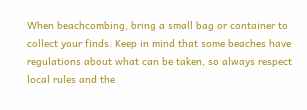When beachcombing, bring a small bag or container to collect your finds. Keep in mind that some beaches have regulations about what can be taken, so always respect local rules and the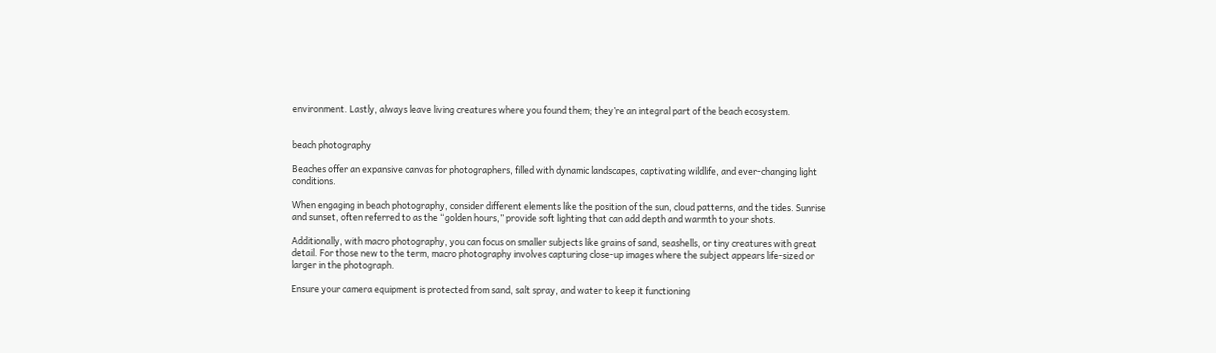environment. Lastly, always leave living creatures where you found them; they’re an integral part of the beach ecosystem.


beach photography

Beaches offer an expansive canvas for photographers, filled with dynamic landscapes, captivating wildlife, and ever-changing light conditions.

When engaging in beach photography, consider different elements like the position of the sun, cloud patterns, and the tides. Sunrise and sunset, often referred to as the “golden hours,” provide soft lighting that can add depth and warmth to your shots.

Additionally, with macro photography, you can focus on smaller subjects like grains of sand, seashells, or tiny creatures with great detail. For those new to the term, macro photography involves capturing close-up images where the subject appears life-sized or larger in the photograph.

Ensure your camera equipment is protected from sand, salt spray, and water to keep it functioning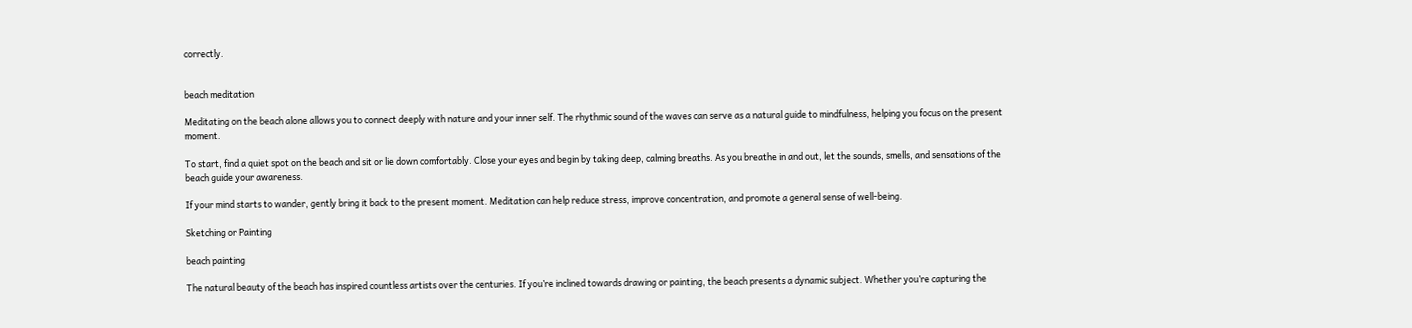correctly.


beach meditation

Meditating on the beach alone allows you to connect deeply with nature and your inner self. The rhythmic sound of the waves can serve as a natural guide to mindfulness, helping you focus on the present moment.

To start, find a quiet spot on the beach and sit or lie down comfortably. Close your eyes and begin by taking deep, calming breaths. As you breathe in and out, let the sounds, smells, and sensations of the beach guide your awareness.

If your mind starts to wander, gently bring it back to the present moment. Meditation can help reduce stress, improve concentration, and promote a general sense of well-being.

Sketching or Painting

beach painting

The natural beauty of the beach has inspired countless artists over the centuries. If you’re inclined towards drawing or painting, the beach presents a dynamic subject. Whether you’re capturing the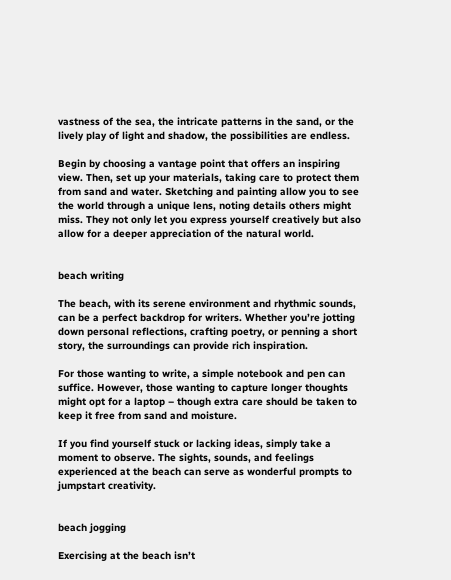vastness of the sea, the intricate patterns in the sand, or the lively play of light and shadow, the possibilities are endless.

Begin by choosing a vantage point that offers an inspiring view. Then, set up your materials, taking care to protect them from sand and water. Sketching and painting allow you to see the world through a unique lens, noting details others might miss. They not only let you express yourself creatively but also allow for a deeper appreciation of the natural world.


beach writing

The beach, with its serene environment and rhythmic sounds, can be a perfect backdrop for writers. Whether you’re jotting down personal reflections, crafting poetry, or penning a short story, the surroundings can provide rich inspiration.

For those wanting to write, a simple notebook and pen can suffice. However, those wanting to capture longer thoughts might opt for a laptop – though extra care should be taken to keep it free from sand and moisture.

If you find yourself stuck or lacking ideas, simply take a moment to observe. The sights, sounds, and feelings experienced at the beach can serve as wonderful prompts to jumpstart creativity.


beach jogging

Exercising at the beach isn’t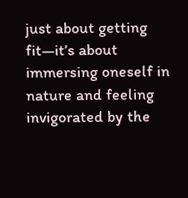just about getting fit—it’s about immersing oneself in nature and feeling invigorated by the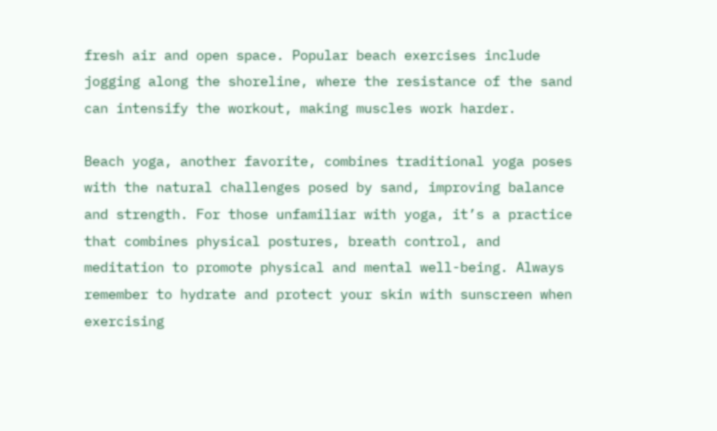fresh air and open space. Popular beach exercises include jogging along the shoreline, where the resistance of the sand can intensify the workout, making muscles work harder.

Beach yoga, another favorite, combines traditional yoga poses with the natural challenges posed by sand, improving balance and strength. For those unfamiliar with yoga, it’s a practice that combines physical postures, breath control, and meditation to promote physical and mental well-being. Always remember to hydrate and protect your skin with sunscreen when exercising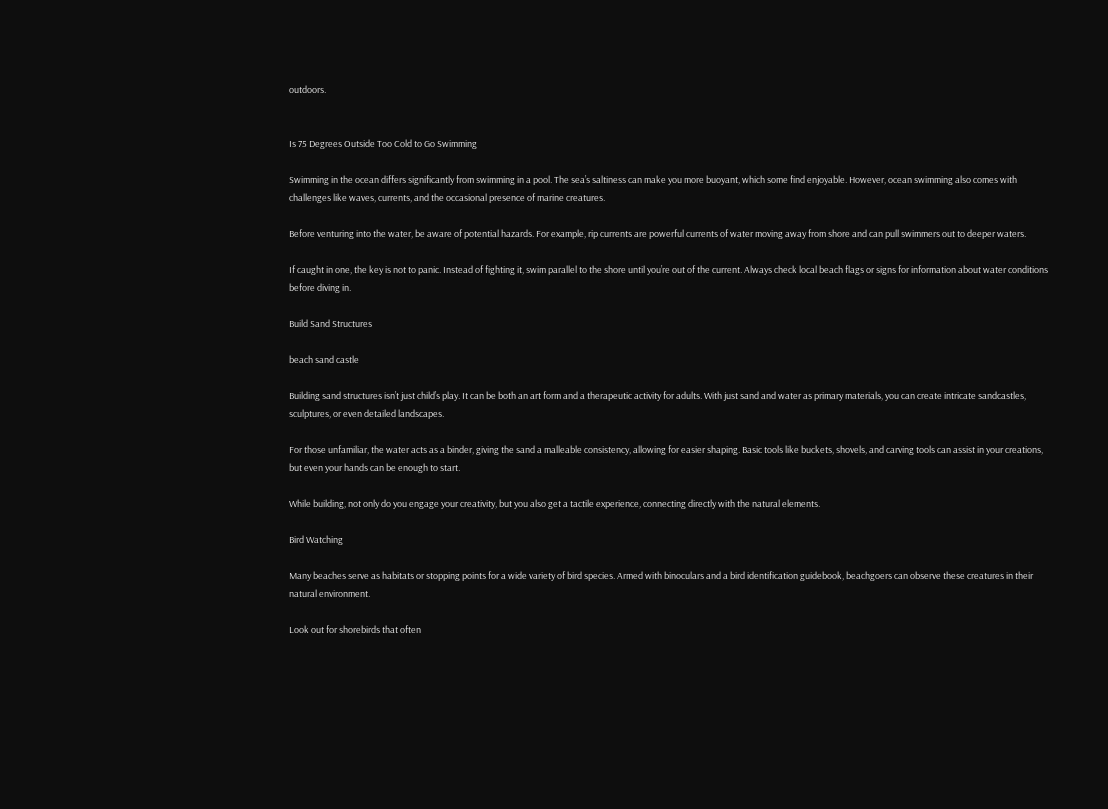outdoors.


Is 75 Degrees Outside Too Cold to Go Swimming

Swimming in the ocean differs significantly from swimming in a pool. The sea’s saltiness can make you more buoyant, which some find enjoyable. However, ocean swimming also comes with challenges like waves, currents, and the occasional presence of marine creatures.

Before venturing into the water, be aware of potential hazards. For example, rip currents are powerful currents of water moving away from shore and can pull swimmers out to deeper waters.

If caught in one, the key is not to panic. Instead of fighting it, swim parallel to the shore until you’re out of the current. Always check local beach flags or signs for information about water conditions before diving in.

Build Sand Structures

beach sand castle

Building sand structures isn’t just child’s play. It can be both an art form and a therapeutic activity for adults. With just sand and water as primary materials, you can create intricate sandcastles, sculptures, or even detailed landscapes.

For those unfamiliar, the water acts as a binder, giving the sand a malleable consistency, allowing for easier shaping. Basic tools like buckets, shovels, and carving tools can assist in your creations, but even your hands can be enough to start.

While building, not only do you engage your creativity, but you also get a tactile experience, connecting directly with the natural elements.

Bird Watching

Many beaches serve as habitats or stopping points for a wide variety of bird species. Armed with binoculars and a bird identification guidebook, beachgoers can observe these creatures in their natural environment.

Look out for shorebirds that often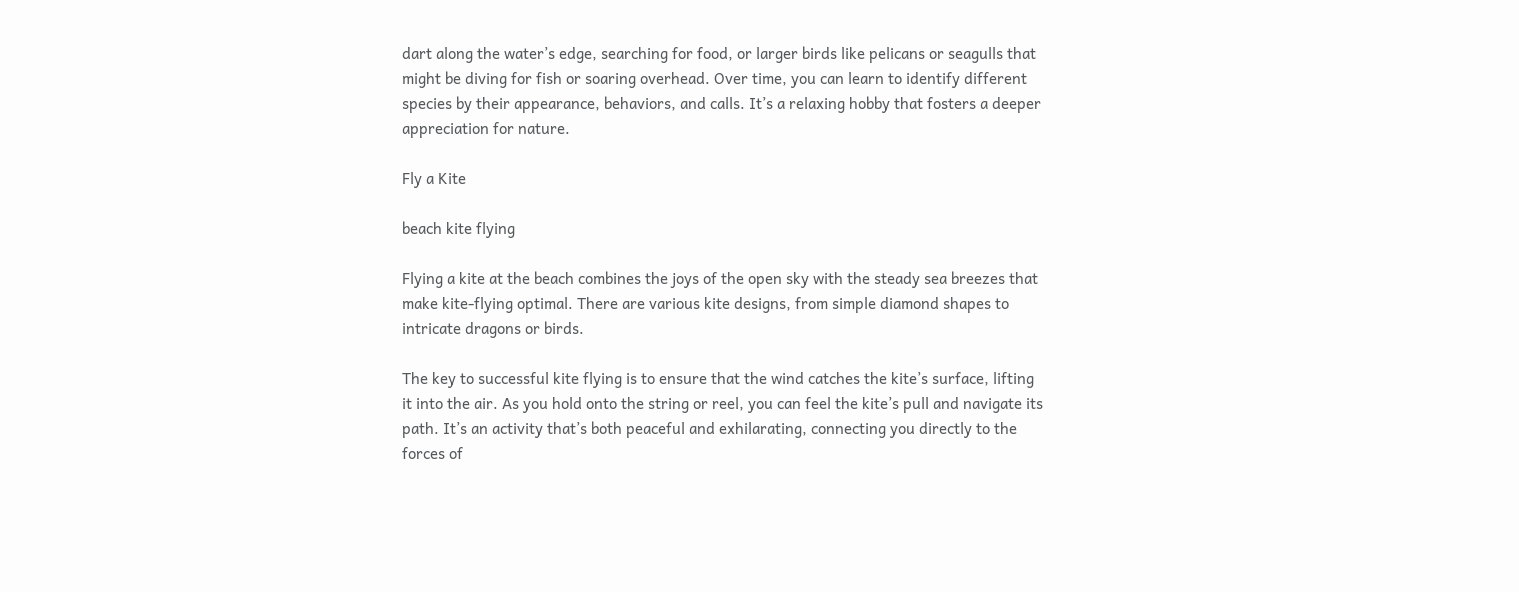dart along the water’s edge, searching for food, or larger birds like pelicans or seagulls that might be diving for fish or soaring overhead. Over time, you can learn to identify different species by their appearance, behaviors, and calls. It’s a relaxing hobby that fosters a deeper appreciation for nature.

Fly a Kite

beach kite flying

Flying a kite at the beach combines the joys of the open sky with the steady sea breezes that make kite-flying optimal. There are various kite designs, from simple diamond shapes to intricate dragons or birds.

The key to successful kite flying is to ensure that the wind catches the kite’s surface, lifting it into the air. As you hold onto the string or reel, you can feel the kite’s pull and navigate its path. It’s an activity that’s both peaceful and exhilarating, connecting you directly to the forces of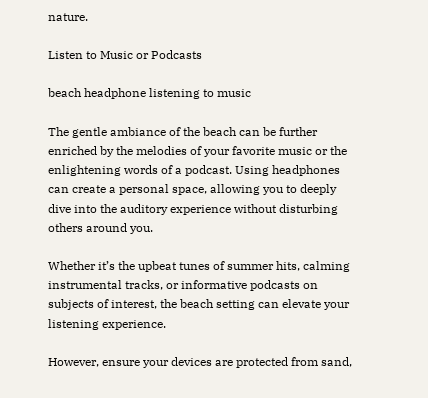nature.

Listen to Music or Podcasts

beach headphone listening to music

The gentle ambiance of the beach can be further enriched by the melodies of your favorite music or the enlightening words of a podcast. Using headphones can create a personal space, allowing you to deeply dive into the auditory experience without disturbing others around you.

Whether it’s the upbeat tunes of summer hits, calming instrumental tracks, or informative podcasts on subjects of interest, the beach setting can elevate your listening experience.

However, ensure your devices are protected from sand,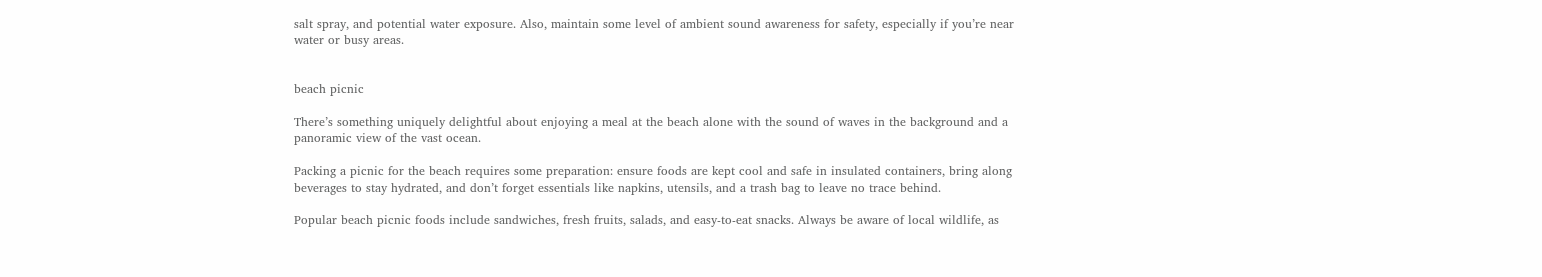salt spray, and potential water exposure. Also, maintain some level of ambient sound awareness for safety, especially if you’re near water or busy areas.


beach picnic

There’s something uniquely delightful about enjoying a meal at the beach alone with the sound of waves in the background and a panoramic view of the vast ocean.

Packing a picnic for the beach requires some preparation: ensure foods are kept cool and safe in insulated containers, bring along beverages to stay hydrated, and don’t forget essentials like napkins, utensils, and a trash bag to leave no trace behind.

Popular beach picnic foods include sandwiches, fresh fruits, salads, and easy-to-eat snacks. Always be aware of local wildlife, as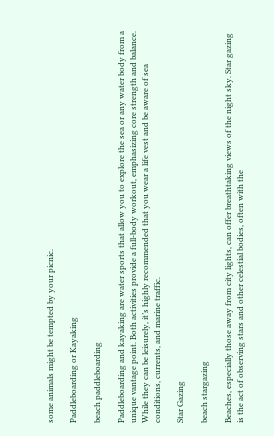some animals might be tempted by your picnic.

Paddleboarding or Kayaking

beach paddleboarding

Paddleboarding and kayaking are water sports that allow you to explore the sea or any water body from a unique vantage point. Both activities provide a full-body workout, emphasizing core strength and balance. While they can be leisurely, it’s highly recommended that you wear a life vest and be aware of sea conditions, currents, and marine traffic.

Star Gazing

beach stargazing

Beaches, especially those away from city lights, can offer breathtaking views of the night sky. Star gazing is the act of observing stars and other celestial bodies, often with the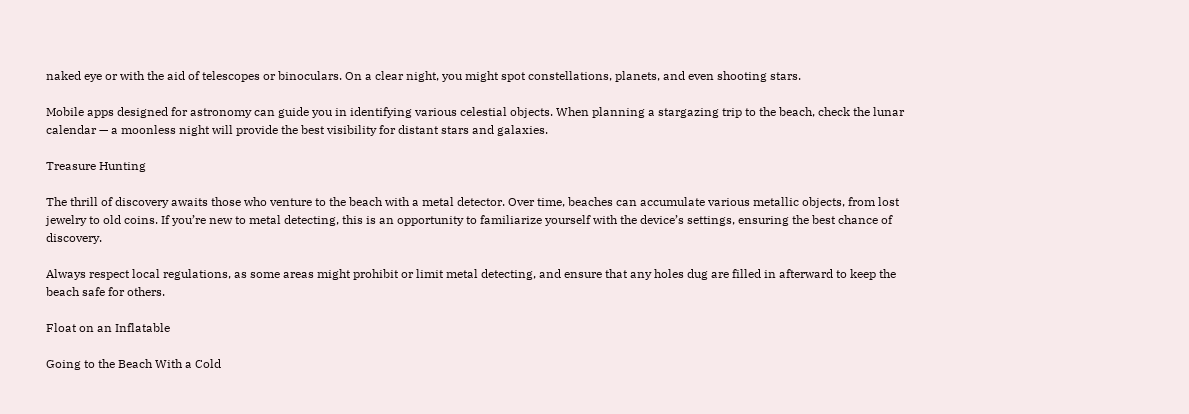naked eye or with the aid of telescopes or binoculars. On a clear night, you might spot constellations, planets, and even shooting stars.

Mobile apps designed for astronomy can guide you in identifying various celestial objects. When planning a stargazing trip to the beach, check the lunar calendar — a moonless night will provide the best visibility for distant stars and galaxies.

Treasure Hunting

The thrill of discovery awaits those who venture to the beach with a metal detector. Over time, beaches can accumulate various metallic objects, from lost jewelry to old coins. If you’re new to metal detecting, this is an opportunity to familiarize yourself with the device’s settings, ensuring the best chance of discovery.

Always respect local regulations, as some areas might prohibit or limit metal detecting, and ensure that any holes dug are filled in afterward to keep the beach safe for others.

Float on an Inflatable

Going to the Beach With a Cold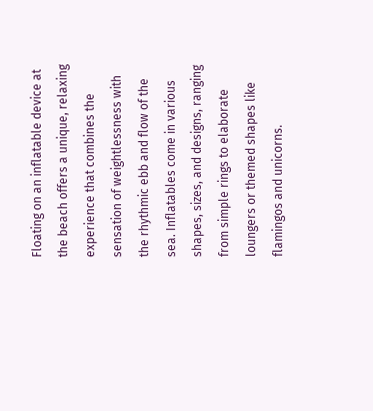Floating on an inflatable device at the beach offers a unique, relaxing experience that combines the sensation of weightlessness with the rhythmic ebb and flow of the sea. Inflatables come in various shapes, sizes, and designs, ranging from simple rings to elaborate loungers or themed shapes like flamingos and unicorns.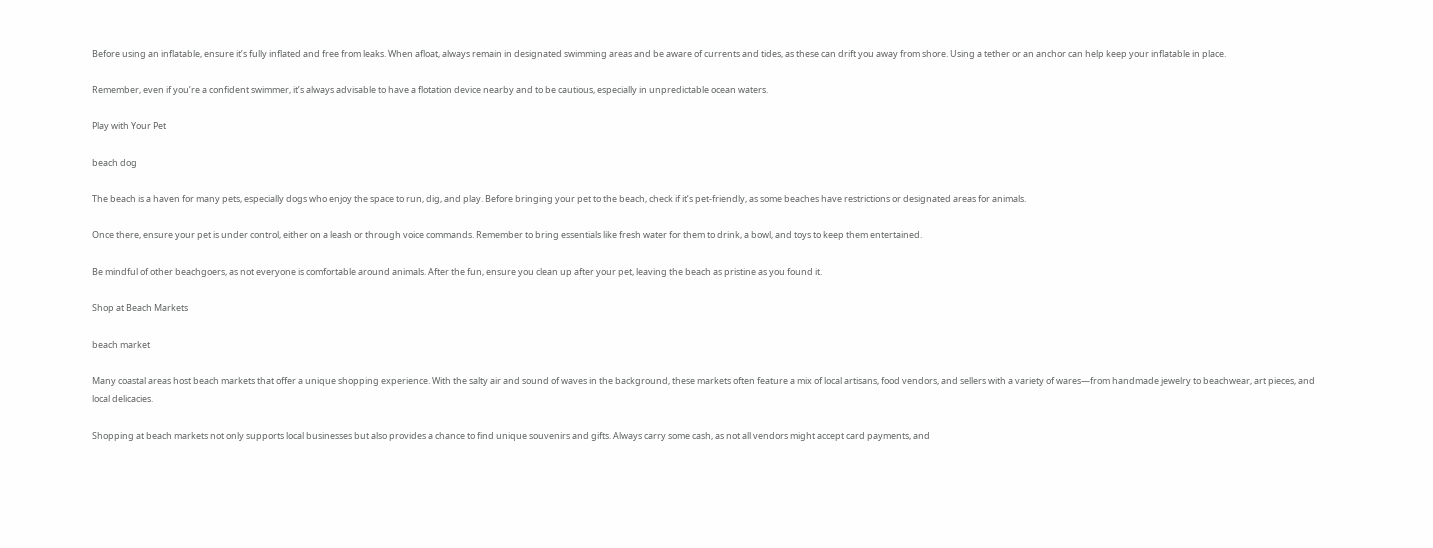Before using an inflatable, ensure it’s fully inflated and free from leaks. When afloat, always remain in designated swimming areas and be aware of currents and tides, as these can drift you away from shore. Using a tether or an anchor can help keep your inflatable in place.

Remember, even if you’re a confident swimmer, it’s always advisable to have a flotation device nearby and to be cautious, especially in unpredictable ocean waters.

Play with Your Pet

beach dog

The beach is a haven for many pets, especially dogs who enjoy the space to run, dig, and play. Before bringing your pet to the beach, check if it’s pet-friendly, as some beaches have restrictions or designated areas for animals.

Once there, ensure your pet is under control, either on a leash or through voice commands. Remember to bring essentials like fresh water for them to drink, a bowl, and toys to keep them entertained.

Be mindful of other beachgoers, as not everyone is comfortable around animals. After the fun, ensure you clean up after your pet, leaving the beach as pristine as you found it.

Shop at Beach Markets

beach market

Many coastal areas host beach markets that offer a unique shopping experience. With the salty air and sound of waves in the background, these markets often feature a mix of local artisans, food vendors, and sellers with a variety of wares—from handmade jewelry to beachwear, art pieces, and local delicacies.

Shopping at beach markets not only supports local businesses but also provides a chance to find unique souvenirs and gifts. Always carry some cash, as not all vendors might accept card payments, and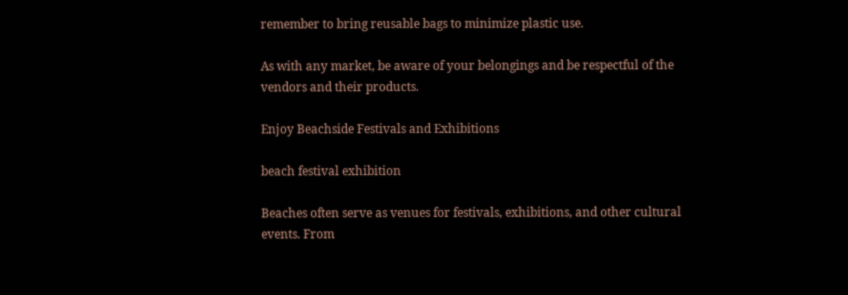remember to bring reusable bags to minimize plastic use.

As with any market, be aware of your belongings and be respectful of the vendors and their products.

Enjoy Beachside Festivals and Exhibitions

beach festival exhibition

Beaches often serve as venues for festivals, exhibitions, and other cultural events. From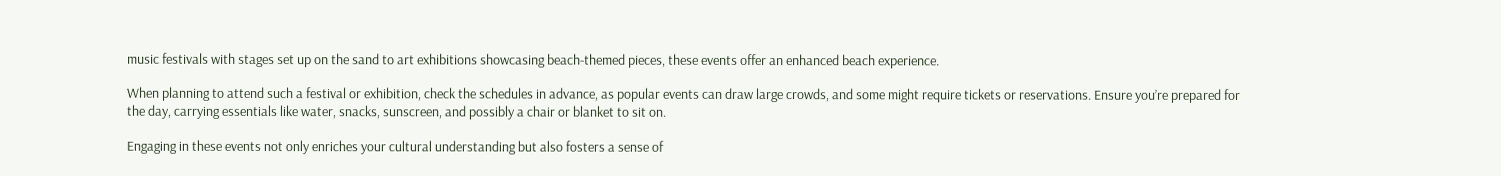music festivals with stages set up on the sand to art exhibitions showcasing beach-themed pieces, these events offer an enhanced beach experience.

When planning to attend such a festival or exhibition, check the schedules in advance, as popular events can draw large crowds, and some might require tickets or reservations. Ensure you’re prepared for the day, carrying essentials like water, snacks, sunscreen, and possibly a chair or blanket to sit on.

Engaging in these events not only enriches your cultural understanding but also fosters a sense of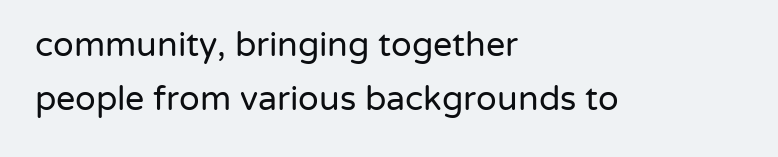community, bringing together people from various backgrounds to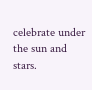celebrate under the sun and stars.